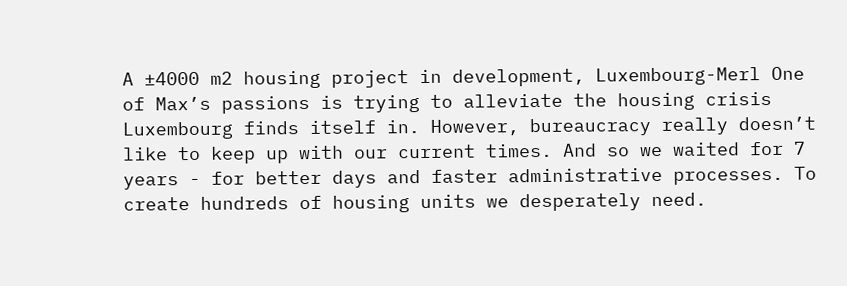A ±4000 m2 housing project in development, Luxembourg-Merl One of Max’s passions is trying to alleviate the housing crisis Luxembourg finds itself in. However, bureaucracy really doesn’t like to keep up with our current times. And so we waited for 7 years - for better days and faster administrative processes. To create hundreds of housing units we desperately need.